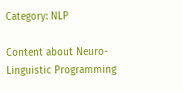Category: NLP

Content about Neuro-Linguistic Programming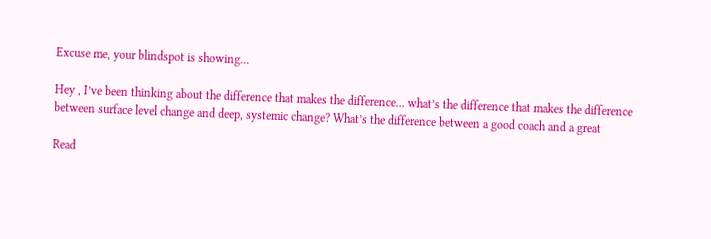Excuse me, your blindspot is showing…

Hey , I’ve been thinking about the difference that makes the difference… what’s the difference that makes the difference between surface level change and deep, systemic change? What’s the difference between a good coach and a great

Read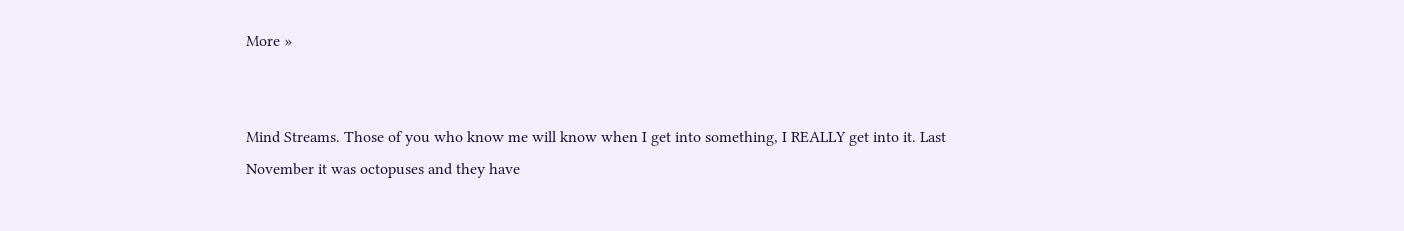More »


Mind Streams. Those of you who know me will know when I get into something, I REALLY get into it. Last November it was octopuses and they have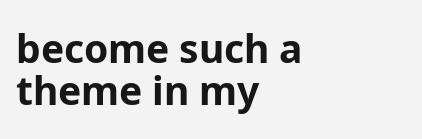become such a theme in my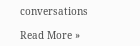conversations

Read More »